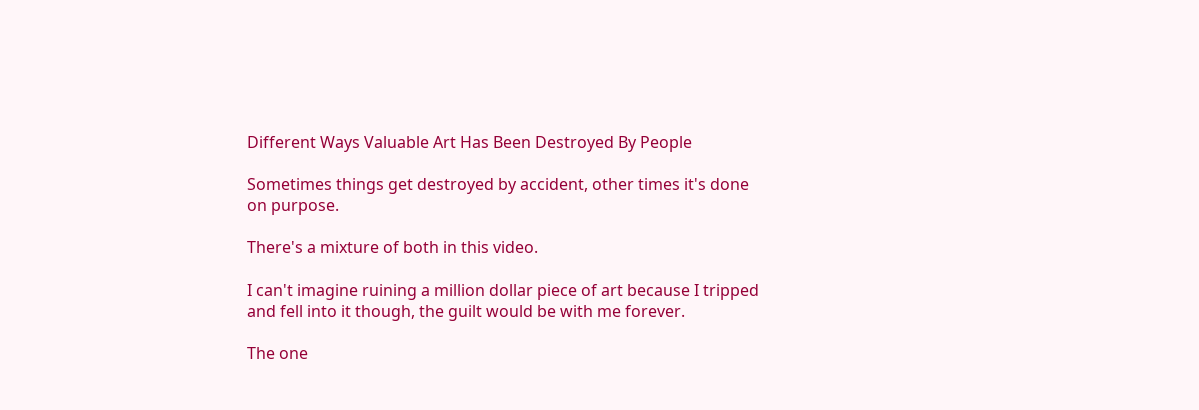Different Ways Valuable Art Has Been Destroyed By People

Sometimes things get destroyed by accident, other times it's done on purpose.

There's a mixture of both in this video.

I can't imagine ruining a million dollar piece of art because I tripped and fell into it though, the guilt would be with me forever.

The one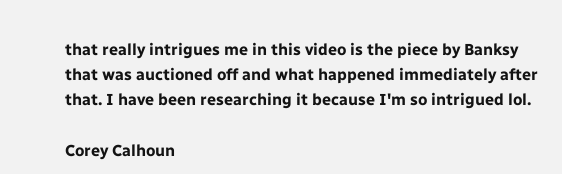that really intrigues me in this video is the piece by Banksy that was auctioned off and what happened immediately after that. I have been researching it because I'm so intrigued lol.

Corey Calhoun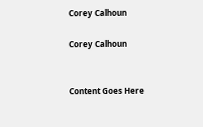Corey Calhoun

Corey Calhoun


Content Goes Here